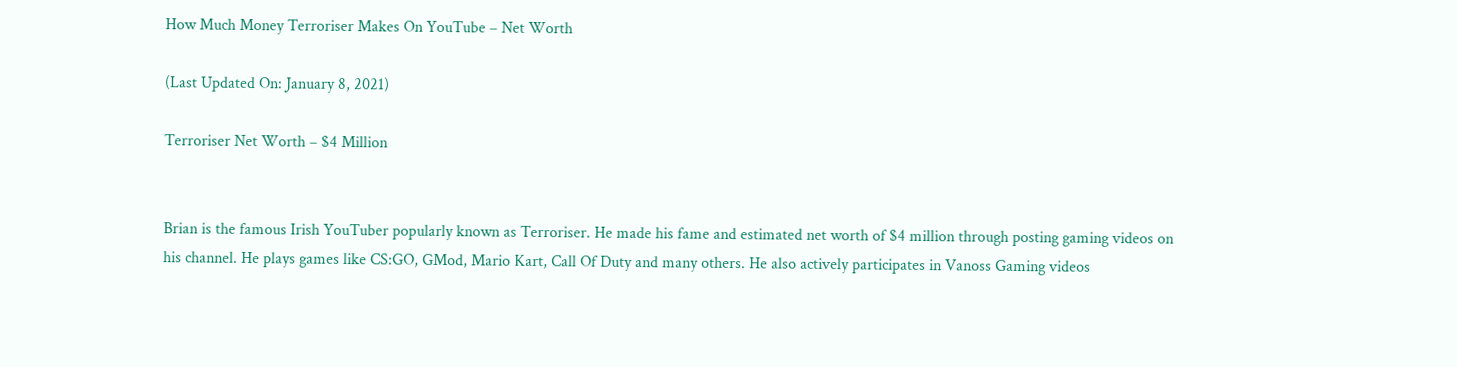How Much Money Terroriser Makes On YouTube – Net Worth

(Last Updated On: January 8, 2021)

Terroriser Net Worth – $4 Million


Brian is the famous Irish YouTuber popularly known as Terroriser. He made his fame and estimated net worth of $4 million through posting gaming videos on his channel. He plays games like CS:GO, GMod, Mario Kart, Call Of Duty and many others. He also actively participates in Vanoss Gaming videos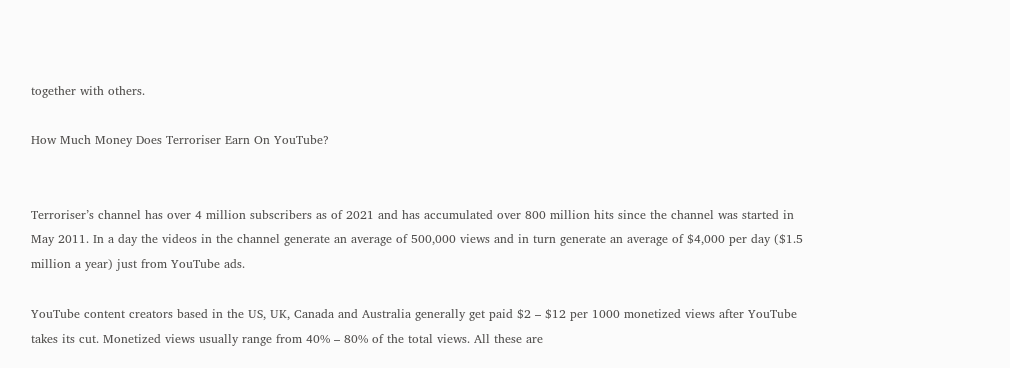together with others.

How Much Money Does Terroriser Earn On YouTube?


Terroriser’s channel has over 4 million subscribers as of 2021 and has accumulated over 800 million hits since the channel was started in May 2011. In a day the videos in the channel generate an average of 500,000 views and in turn generate an average of $4,000 per day ($1.5 million a year) just from YouTube ads.

YouTube content creators based in the US, UK, Canada and Australia generally get paid $2 – $12 per 1000 monetized views after YouTube takes its cut. Monetized views usually range from 40% – 80% of the total views. All these are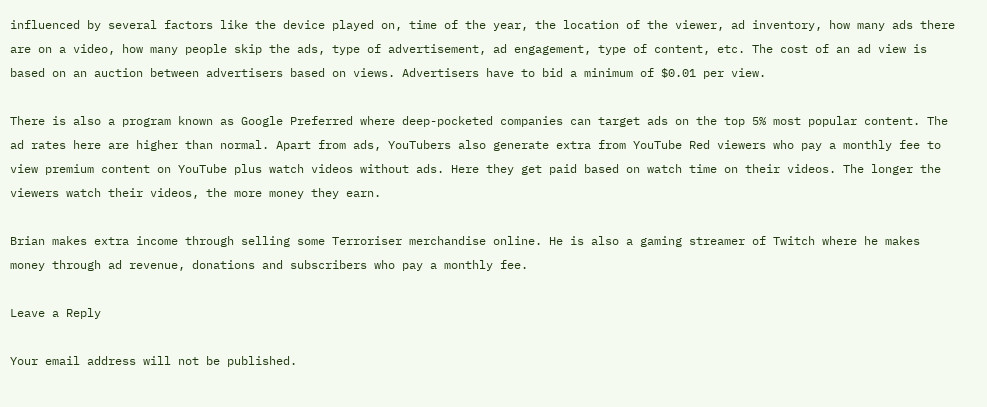influenced by several factors like the device played on, time of the year, the location of the viewer, ad inventory, how many ads there are on a video, how many people skip the ads, type of advertisement, ad engagement, type of content, etc. The cost of an ad view is based on an auction between advertisers based on views. Advertisers have to bid a minimum of $0.01 per view.

There is also a program known as Google Preferred where deep-pocketed companies can target ads on the top 5% most popular content. The ad rates here are higher than normal. Apart from ads, YouTubers also generate extra from YouTube Red viewers who pay a monthly fee to view premium content on YouTube plus watch videos without ads. Here they get paid based on watch time on their videos. The longer the viewers watch their videos, the more money they earn.

Brian makes extra income through selling some Terroriser merchandise online. He is also a gaming streamer of Twitch where he makes money through ad revenue, donations and subscribers who pay a monthly fee.

Leave a Reply

Your email address will not be published.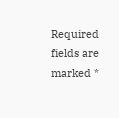Required fields are marked *